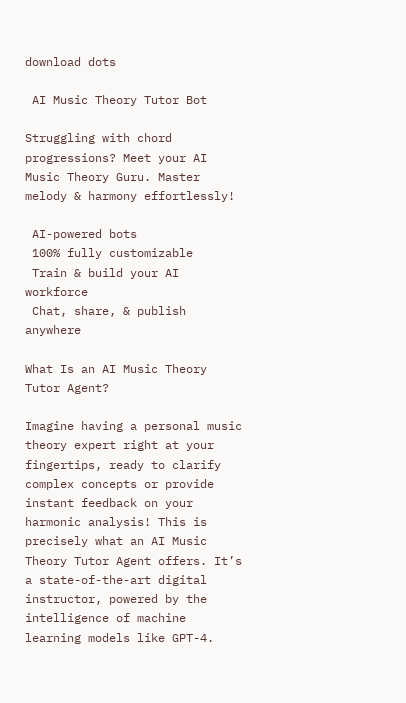download dots

 AI Music Theory Tutor Bot

Struggling with chord progressions? Meet your AI Music Theory Guru. Master melody & harmony effortlessly!

 AI-powered bots
 100% fully customizable
 Train & build your AI workforce
 Chat, share, & publish anywhere

What Is an AI Music Theory Tutor Agent?

Imagine having a personal music theory expert right at your fingertips, ready to clarify complex concepts or provide instant feedback on your harmonic analysis! This is precisely what an AI Music Theory Tutor Agent offers. It’s a state-of-the-art digital instructor, powered by the intelligence of machine learning models like GPT-4.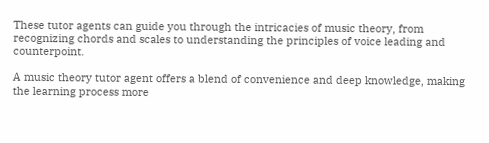These tutor agents can guide you through the intricacies of music theory, from recognizing chords and scales to understanding the principles of voice leading and counterpoint.

A music theory tutor agent offers a blend of convenience and deep knowledge, making the learning process more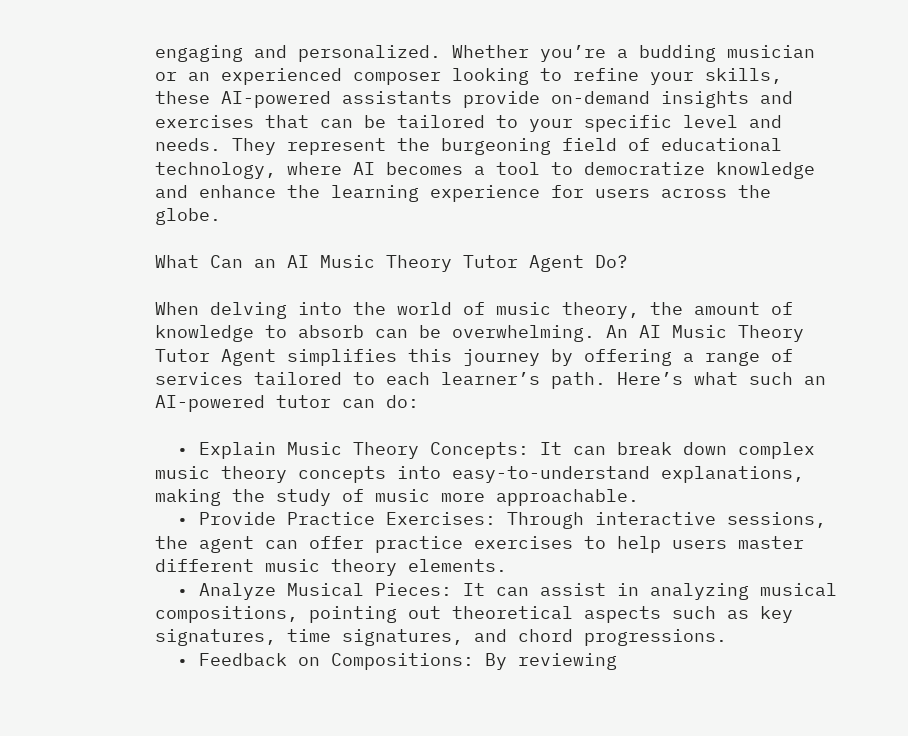engaging and personalized. Whether you’re a budding musician or an experienced composer looking to refine your skills, these AI-powered assistants provide on-demand insights and exercises that can be tailored to your specific level and needs. They represent the burgeoning field of educational technology, where AI becomes a tool to democratize knowledge and enhance the learning experience for users across the globe.

What Can an AI Music Theory Tutor Agent Do?

When delving into the world of music theory, the amount of knowledge to absorb can be overwhelming. An AI Music Theory Tutor Agent simplifies this journey by offering a range of services tailored to each learner’s path. Here’s what such an AI-powered tutor can do:

  • Explain Music Theory Concepts: It can break down complex music theory concepts into easy-to-understand explanations, making the study of music more approachable.
  • Provide Practice Exercises: Through interactive sessions, the agent can offer practice exercises to help users master different music theory elements.
  • Analyze Musical Pieces: It can assist in analyzing musical compositions, pointing out theoretical aspects such as key signatures, time signatures, and chord progressions.
  • Feedback on Compositions: By reviewing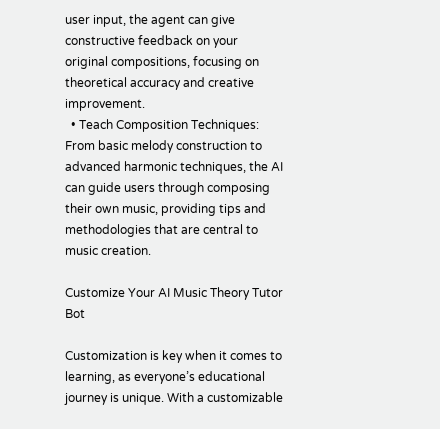user input, the agent can give constructive feedback on your original compositions, focusing on theoretical accuracy and creative improvement.
  • Teach Composition Techniques: From basic melody construction to advanced harmonic techniques, the AI can guide users through composing their own music, providing tips and methodologies that are central to music creation.

Customize Your AI Music Theory Tutor Bot

Customization is key when it comes to learning, as everyone’s educational journey is unique. With a customizable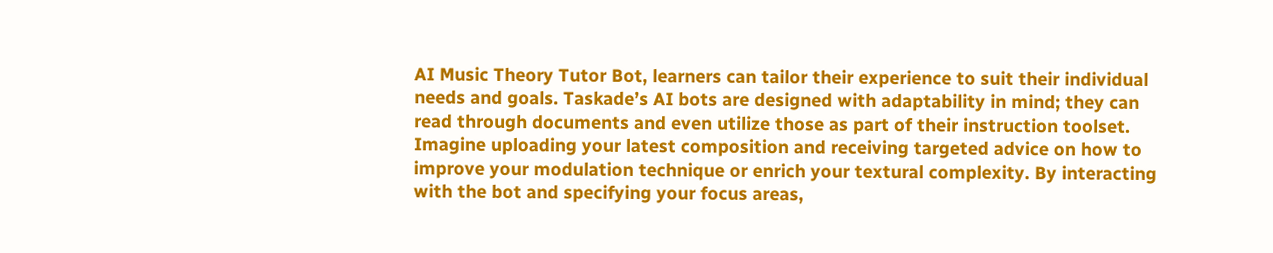AI Music Theory Tutor Bot, learners can tailor their experience to suit their individual needs and goals. Taskade’s AI bots are designed with adaptability in mind; they can read through documents and even utilize those as part of their instruction toolset. Imagine uploading your latest composition and receiving targeted advice on how to improve your modulation technique or enrich your textural complexity. By interacting with the bot and specifying your focus areas,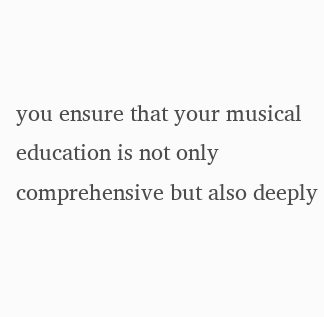you ensure that your musical education is not only comprehensive but also deeply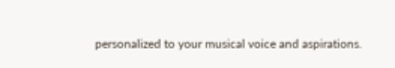personalized to your musical voice and aspirations.